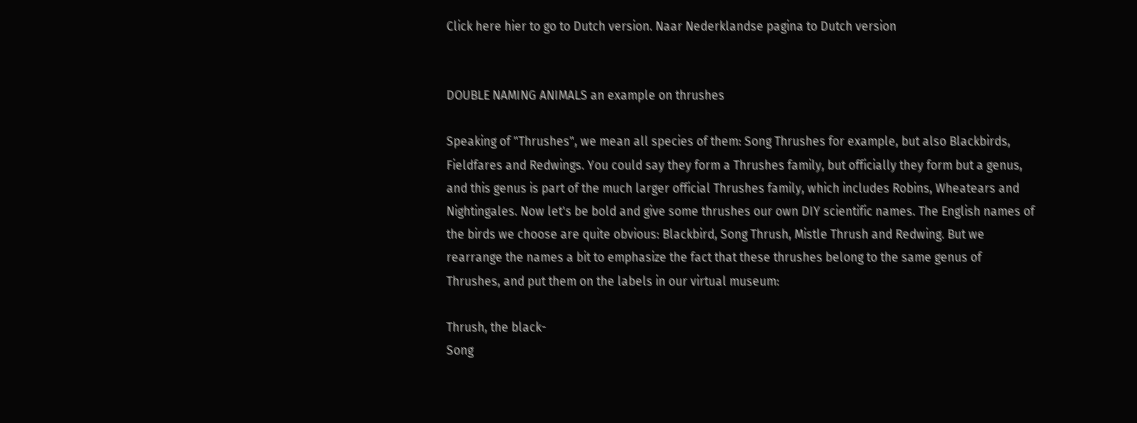Click here hier to go to Dutch version. Naar Nederklandse pagina to Dutch version


DOUBLE NAMING ANIMALS an example on thrushes

Speaking of "Thrushes", we mean all species of them: Song Thrushes for example, but also Blackbirds, Fieldfares and Redwings. You could say they form a Thrushes family, but officially they form but a genus, and this genus is part of the much larger official Thrushes family, which includes Robins, Wheatears and Nightingales. Now let's be bold and give some thrushes our own DIY scientific names. The English names of the birds we choose are quite obvious: Blackbird, Song Thrush, Mistle Thrush and Redwing. But we rearrange the names a bit to emphasize the fact that these thrushes belong to the same genus of Thrushes, and put them on the labels in our virtual museum:

Thrush, the black-
Song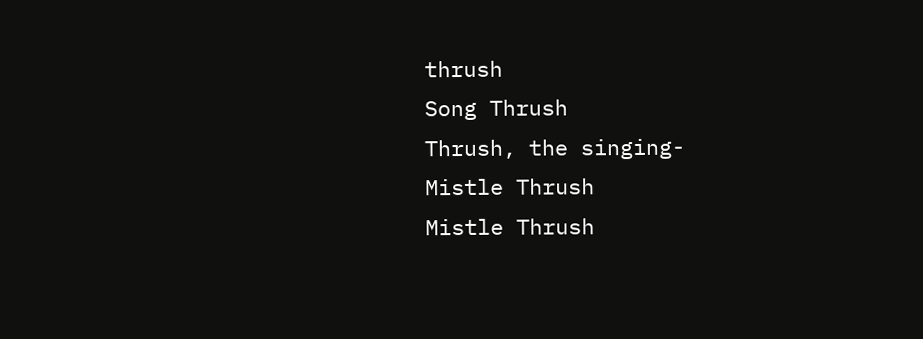thrush
Song Thrush
Thrush, the singing-
Mistle Thrush
Mistle Thrush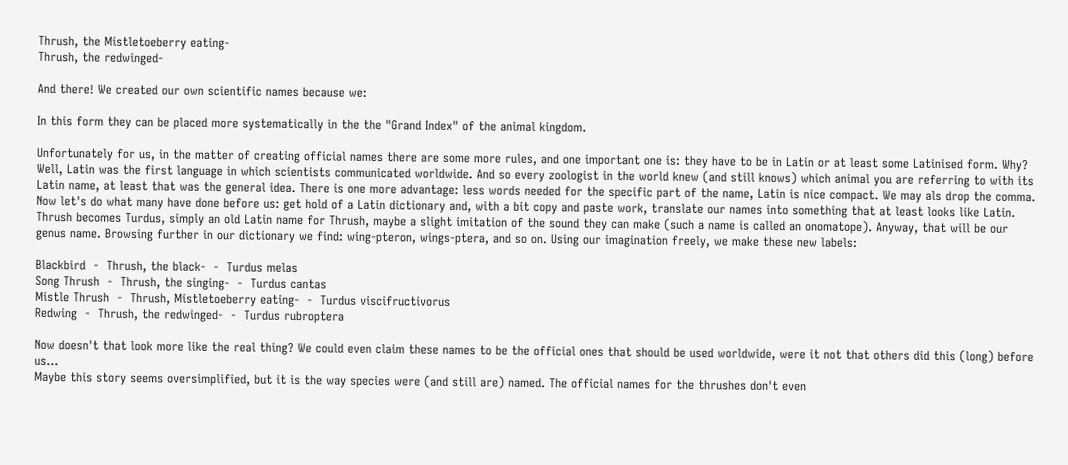Thrush, the Mistletoeberry eating-
Thrush, the redwinged-

And there! We created our own scientific names because we:

In this form they can be placed more systematically in the the "Grand Index" of the animal kingdom.

Unfortunately for us, in the matter of creating official names there are some more rules, and one important one is: they have to be in Latin or at least some Latinised form. Why? Well, Latin was the first language in which scientists communicated worldwide. And so every zoologist in the world knew (and still knows) which animal you are referring to with its Latin name, at least that was the general idea. There is one more advantage: less words needed for the specific part of the name, Latin is nice compact. We may als drop the comma. Now let's do what many have done before us: get hold of a Latin dictionary and, with a bit copy and paste work, translate our names into something that at least looks like Latin. Thrush becomes Turdus, simply an old Latin name for Thrush, maybe a slight imitation of the sound they can make (such a name is called an onomatope). Anyway, that will be our genus name. Browsing further in our dictionary we find: wing-pteron, wings-ptera, and so on. Using our imagination freely, we make these new labels:

Blackbird  -  Thrush, the black-  -  Turdus melas
Song Thrush  -  Thrush, the singing-  -  Turdus cantas
Mistle Thrush  -  Thrush, Mistletoeberry eating-  -  Turdus viscifructivorus
Redwing  -  Thrush, the redwinged-  -  Turdus rubroptera

Now doesn't that look more like the real thing? We could even claim these names to be the official ones that should be used worldwide, were it not that others did this (long) before us...
Maybe this story seems oversimplified, but it is the way species were (and still are) named. The official names for the thrushes don't even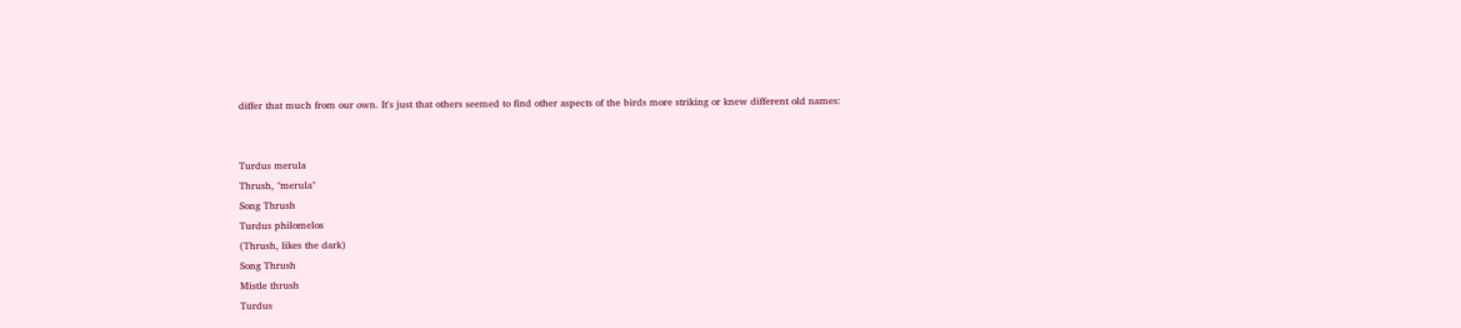differ that much from our own. It's just that others seemed to find other aspects of the birds more striking or knew different old names:


Turdus merula
Thrush, "merula"
Song Thrush
Turdus philomelos
(Thrush, likes the dark)
Song Thrush
Mistle thrush
Turdus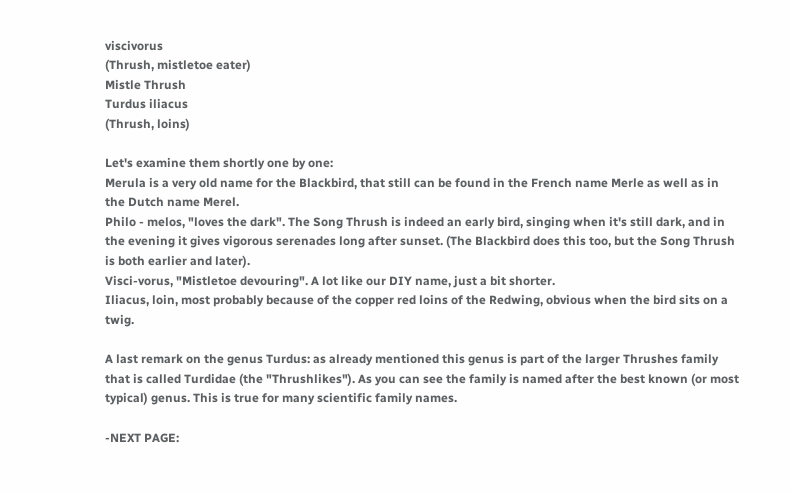viscivorus
(Thrush, mistletoe eater)
Mistle Thrush
Turdus iliacus
(Thrush, loins)

Let's examine them shortly one by one:
Merula is a very old name for the Blackbird, that still can be found in the French name Merle as well as in the Dutch name Merel.
Philo - melos, "loves the dark". The Song Thrush is indeed an early bird, singing when it's still dark, and in the evening it gives vigorous serenades long after sunset. (The Blackbird does this too, but the Song Thrush is both earlier and later).
Visci-vorus, "Mistletoe devouring". A lot like our DIY name, just a bit shorter.
Iliacus, loin, most probably because of the copper red loins of the Redwing, obvious when the bird sits on a twig.

A last remark on the genus Turdus: as already mentioned this genus is part of the larger Thrushes family that is called Turdidae (the "Thrushlikes"). As you can see the family is named after the best known (or most typical) genus. This is true for many scientific family names.

-NEXT PAGE: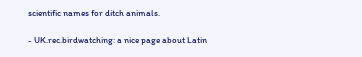scientific names for ditch animals.

- UK.rec.birdwatching: a nice page about Latin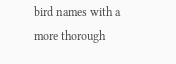bird names with a more thorough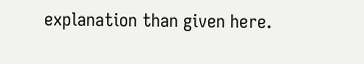explanation than given here.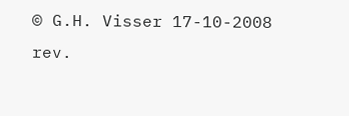© G.H. Visser 17-10-2008
rev.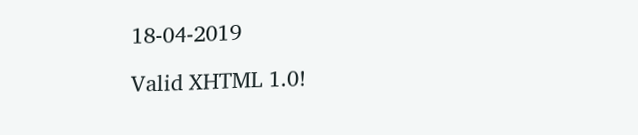18-04-2019

Valid XHTML 1.0!